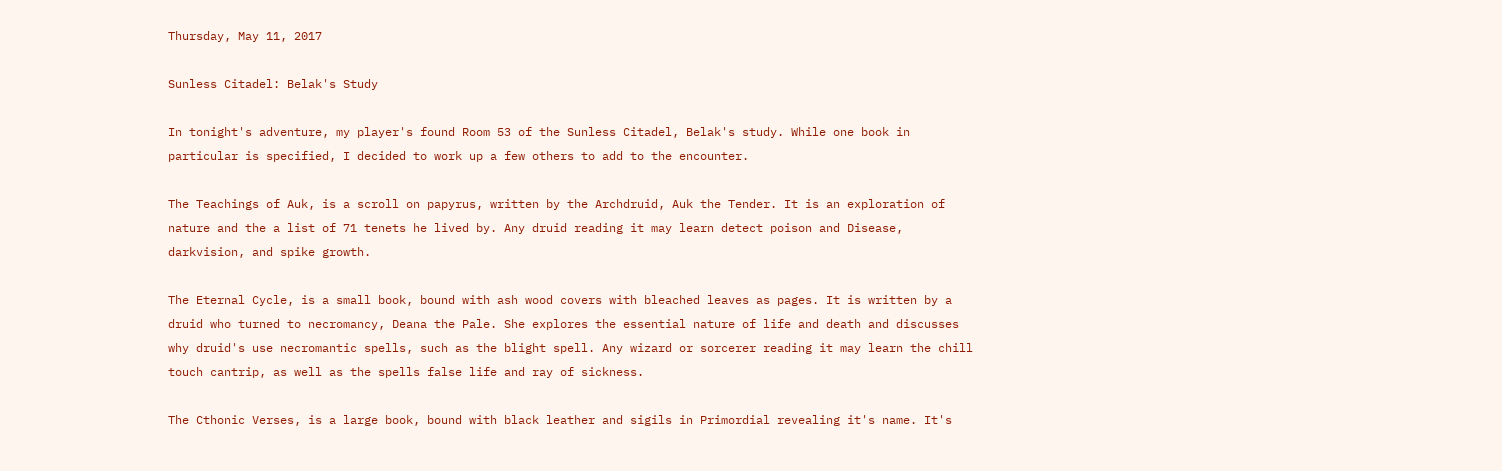Thursday, May 11, 2017

Sunless Citadel: Belak's Study

In tonight's adventure, my player's found Room 53 of the Sunless Citadel, Belak's study. While one book in particular is specified, I decided to work up a few others to add to the encounter.

The Teachings of Auk, is a scroll on papyrus, written by the Archdruid, Auk the Tender. It is an exploration of nature and the a list of 71 tenets he lived by. Any druid reading it may learn detect poison and Disease, darkvision, and spike growth.

The Eternal Cycle, is a small book, bound with ash wood covers with bleached leaves as pages. It is written by a druid who turned to necromancy, Deana the Pale. She explores the essential nature of life and death and discusses why druid's use necromantic spells, such as the blight spell. Any wizard or sorcerer reading it may learn the chill touch cantrip, as well as the spells false life and ray of sickness.

The Cthonic Verses, is a large book, bound with black leather and sigils in Primordial revealing it's name. It's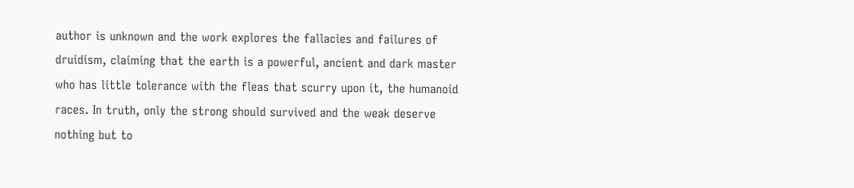author is unknown and the work explores the fallacies and failures of druidism, claiming that the earth is a powerful, ancient and dark master who has little tolerance with the fleas that scurry upon it, the humanoid races. In truth, only the strong should survived and the weak deserve nothing but to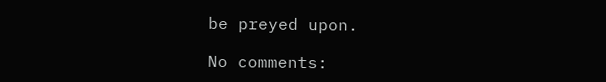be preyed upon.

No comments: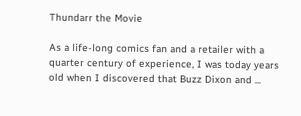Thundarr the Movie

As a life-long comics fan and a retailer with a quarter century of experience, I was today years old when I discovered that Buzz Dixon and ...